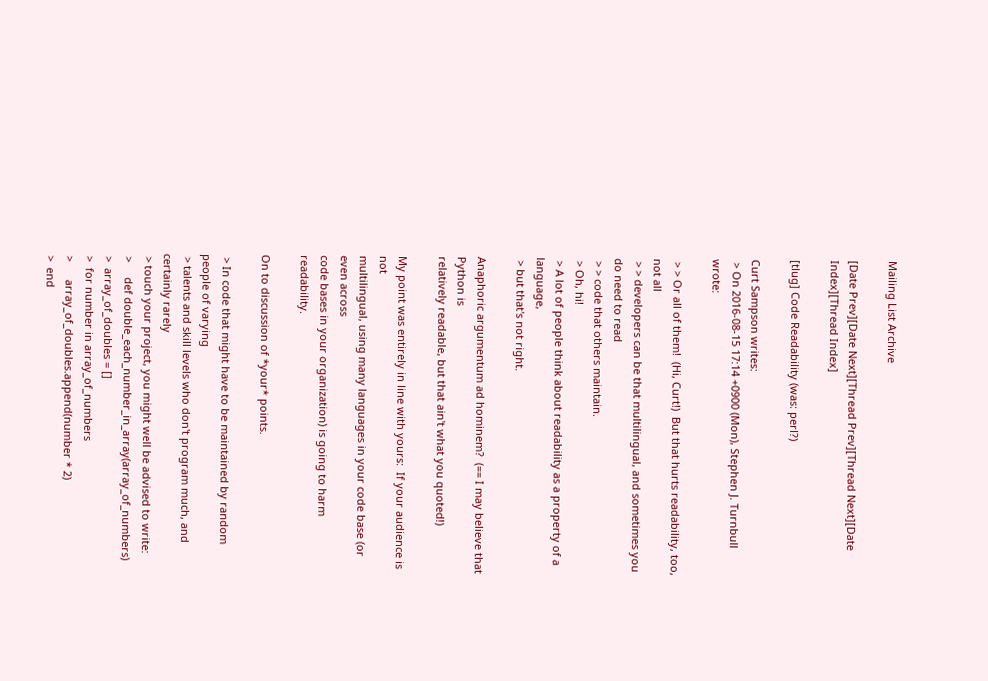Mailing List Archive

[Date Prev][Date Next][Thread Prev][Thread Next][Date Index][Thread Index]

[tlug] Code Readability (was: perl?)

Curt Sampson writes:
 > On 2016-08-15 17:14 +0900 (Mon), Stephen J. Turnbull wrote:

 > > Or all of them!  (Hi, Curt!)  But that hurts readability, too, not all
 > > developers can be that multilingual, and sometimes you do need to read
 > > code that others maintain.
 > Oh, hi!
 > A lot of people think about readability as a property of a language,
 > but that's not right.

Anaphoric argumentum ad hominem?  (== I may believe that Python is
relatively readable, but that ain't what you quoted!)

My point was entirely in line with yours:  If your audience is not
multilingual, using many languages in your code base (or even across
code bases in your organization) is going to harm readability.

On to discussion of *your* points.

 > In code that might have to be maintained by random people of varying
 > talents and skill levels who don't program much, and certainly rarely
 > touch your project, you might well be advised to write:
 >     def double_each_number_in_array(array_of_numbers)
 >  array_of_doubles = []
 >  for number in array_of_numbers
 >      array_of_doubles.append(number * 2)
 >  end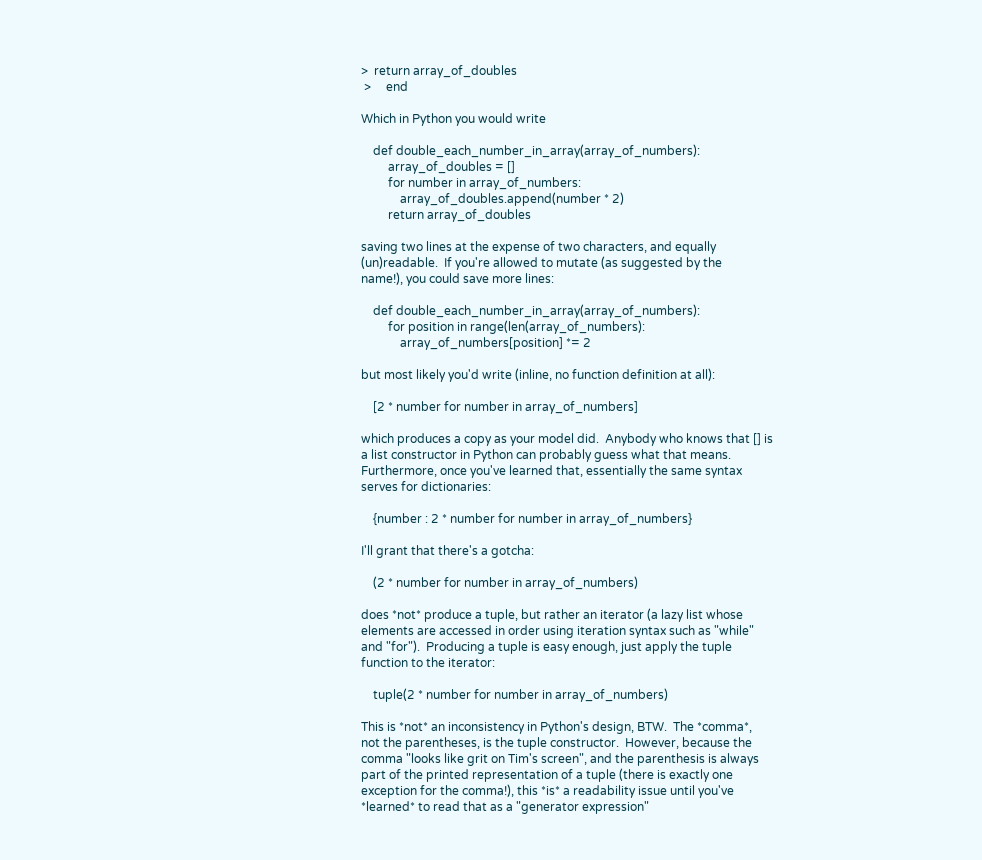>  return array_of_doubles
 >     end

Which in Python you would write

    def double_each_number_in_array(array_of_numbers):
         array_of_doubles = []
         for number in array_of_numbers:
             array_of_doubles.append(number * 2)
         return array_of_doubles

saving two lines at the expense of two characters, and equally
(un)readable.  If you're allowed to mutate (as suggested by the
name!), you could save more lines:

    def double_each_number_in_array(array_of_numbers):
         for position in range(len(array_of_numbers):
             array_of_numbers[position] *= 2

but most likely you'd write (inline, no function definition at all):

    [2 * number for number in array_of_numbers]

which produces a copy as your model did.  Anybody who knows that [] is
a list constructor in Python can probably guess what that means.
Furthermore, once you've learned that, essentially the same syntax
serves for dictionaries:

    {number : 2 * number for number in array_of_numbers}

I'll grant that there's a gotcha:

    (2 * number for number in array_of_numbers)

does *not* produce a tuple, but rather an iterator (a lazy list whose
elements are accessed in order using iteration syntax such as "while"
and "for").  Producing a tuple is easy enough, just apply the tuple
function to the iterator:

    tuple(2 * number for number in array_of_numbers)

This is *not* an inconsistency in Python's design, BTW.  The *comma*,
not the parentheses, is the tuple constructor.  However, because the
comma "looks like grit on Tim's screen", and the parenthesis is always
part of the printed representation of a tuple (there is exactly one
exception for the comma!), this *is* a readability issue until you've
*learned* to read that as a "generator expression"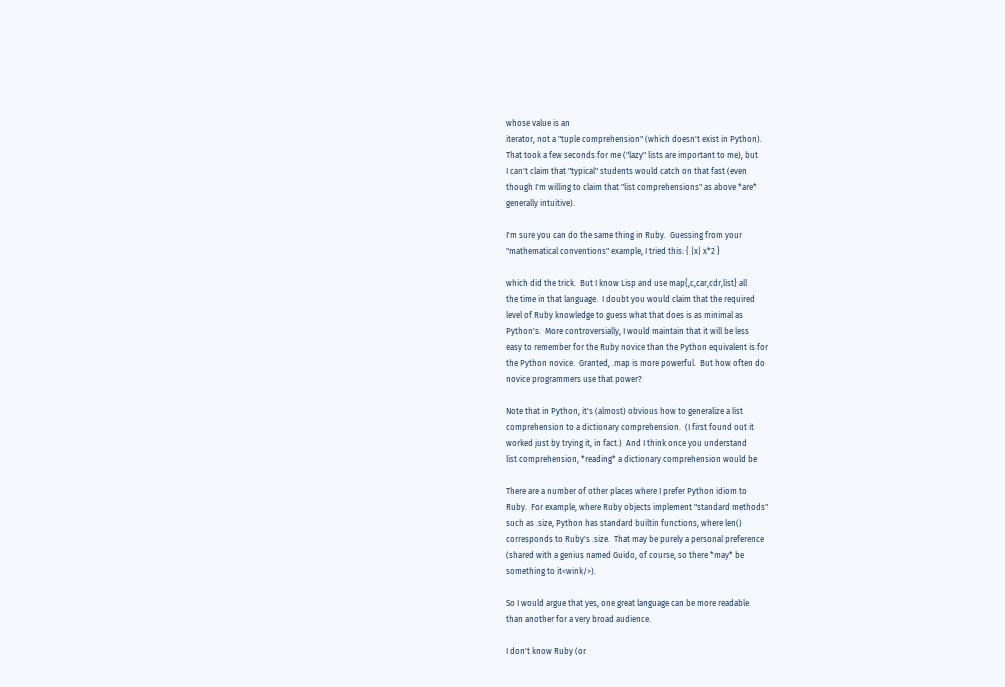whose value is an
iterator, not a "tuple comprehension" (which doesn't exist in Python).
That took a few seconds for me ("lazy" lists are important to me), but
I can't claim that "typical" students would catch on that fast (even
though I'm willing to claim that "list comprehensions" as above *are*
generally intuitive).

I'm sure you can do the same thing in Ruby.  Guessing from your
"mathematical conventions" example, I tried this: { |x| x*2 }

which did the trick.  But I know Lisp and use map{,c,car,cdr,list} all
the time in that language.  I doubt you would claim that the required
level of Ruby knowledge to guess what that does is as minimal as
Python's.  More controversially, I would maintain that it will be less
easy to remember for the Ruby novice than the Python equivalent is for
the Python novice.  Granted, .map is more powerful.  But how often do
novice programmers use that power?

Note that in Python, it's (almost) obvious how to generalize a list
comprehension to a dictionary comprehension.  (I first found out it
worked just by trying it, in fact.)  And I think once you understand
list comprehension, *reading* a dictionary comprehension would be

There are a number of other places where I prefer Python idiom to
Ruby.  For example, where Ruby objects implement "standard methods"
such as .size, Python has standard builtin functions, where len()
corresponds to Ruby's .size.  That may be purely a personal preference
(shared with a genius named Guido, of course, so there *may* be
something to it<wink/>).

So I would argue that yes, one great language can be more readable
than another for a very broad audience.

I don't know Ruby (or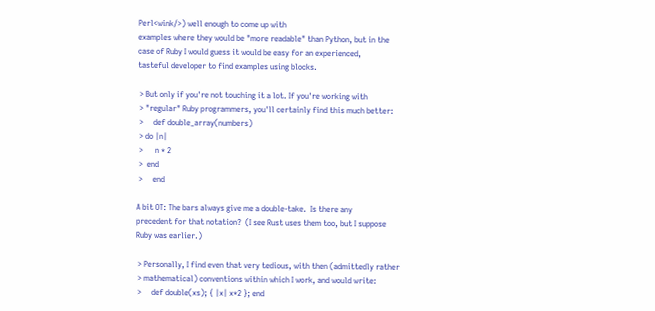Perl<wink/>) well enough to come up with
examples where they would be "more readable" than Python, but in the
case of Ruby I would guess it would be easy for an experienced,
tasteful developer to find examples using blocks.

 > But only if you're not touching it a lot. If you're working with
 > "regular" Ruby programmers, you'll certainly find this much better:
 >     def double_array(numbers)
 > do |n|
 >      n * 2
 >  end
 >     end

A bit OT: The bars always give me a double-take.  Is there any
precedent for that notation?  (I see Rust uses them too, but I suppose
Ruby was earlier.)

 > Personally, I find even that very tedious, with then (admittedly rather
 > mathematical) conventions within which I work, and would write:
 >     def double(xs); { |x| x*2 }; end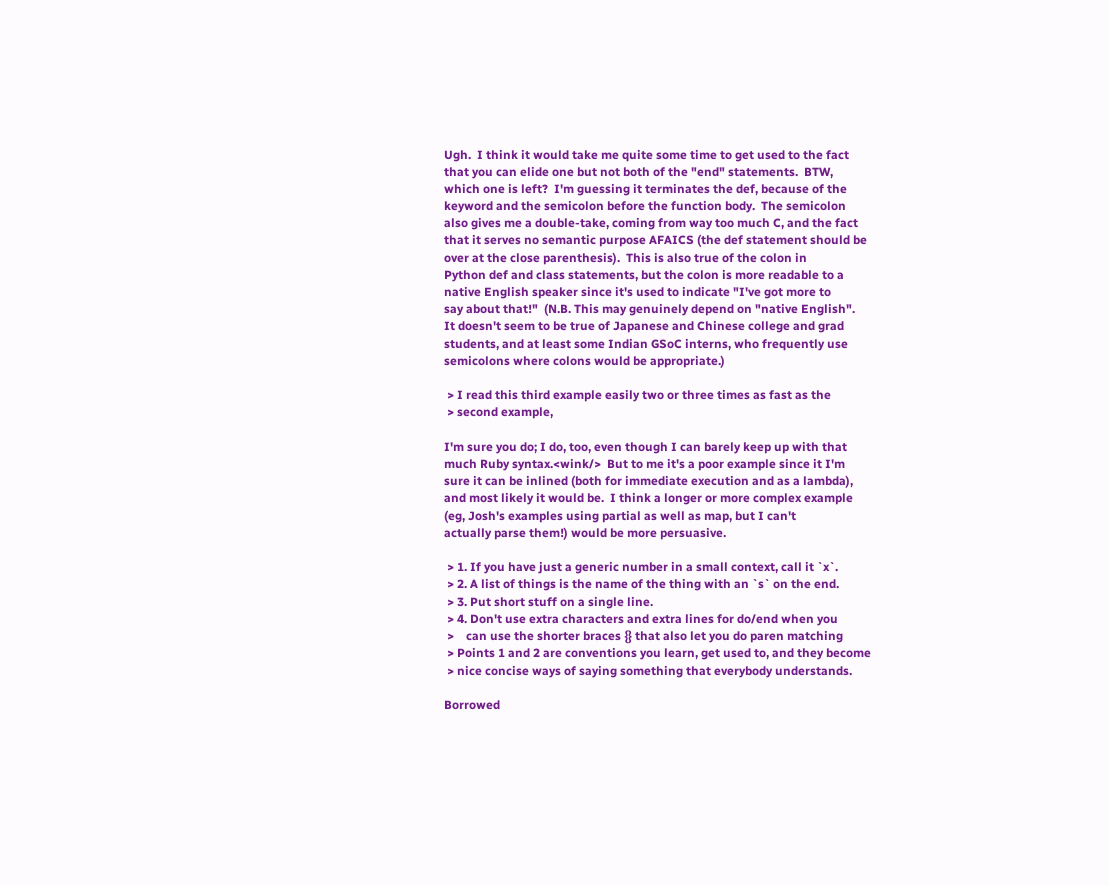Ugh.  I think it would take me quite some time to get used to the fact
that you can elide one but not both of the "end" statements.  BTW,
which one is left?  I'm guessing it terminates the def, because of the
keyword and the semicolon before the function body.  The semicolon
also gives me a double-take, coming from way too much C, and the fact
that it serves no semantic purpose AFAICS (the def statement should be
over at the close parenthesis).  This is also true of the colon in
Python def and class statements, but the colon is more readable to a
native English speaker since it's used to indicate "I've got more to
say about that!"  (N.B. This may genuinely depend on "native English".
It doesn't seem to be true of Japanese and Chinese college and grad
students, and at least some Indian GSoC interns, who frequently use
semicolons where colons would be appropriate.)

 > I read this third example easily two or three times as fast as the
 > second example,

I'm sure you do; I do, too, even though I can barely keep up with that
much Ruby syntax.<wink/>  But to me it's a poor example since it I'm
sure it can be inlined (both for immediate execution and as a lambda),
and most likely it would be.  I think a longer or more complex example
(eg, Josh's examples using partial as well as map, but I can't
actually parse them!) would be more persuasive.

 > 1. If you have just a generic number in a small context, call it `x`.
 > 2. A list of things is the name of the thing with an `s` on the end.
 > 3. Put short stuff on a single line.
 > 4. Don't use extra characters and extra lines for do/end when you
 >    can use the shorter braces {} that also let you do paren matching
 > Points 1 and 2 are conventions you learn, get used to, and they become
 > nice concise ways of saying something that everybody understands.

Borrowed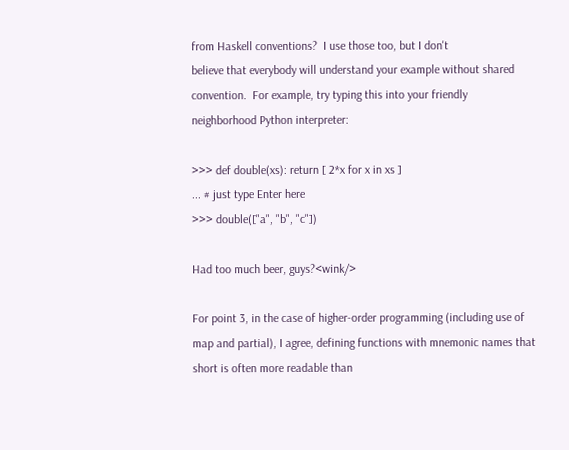from Haskell conventions?  I use those too, but I don't
believe that everybody will understand your example without shared
convention.  For example, try typing this into your friendly
neighborhood Python interpreter:

>>> def double(xs): return [ 2*x for x in xs ]
... # just type Enter here
>>> double(["a", "b", "c"])

Had too much beer, guys?<wink/>

For point 3, in the case of higher-order programming (including use of
map and partial), I agree, defining functions with mnemonic names that
short is often more readable than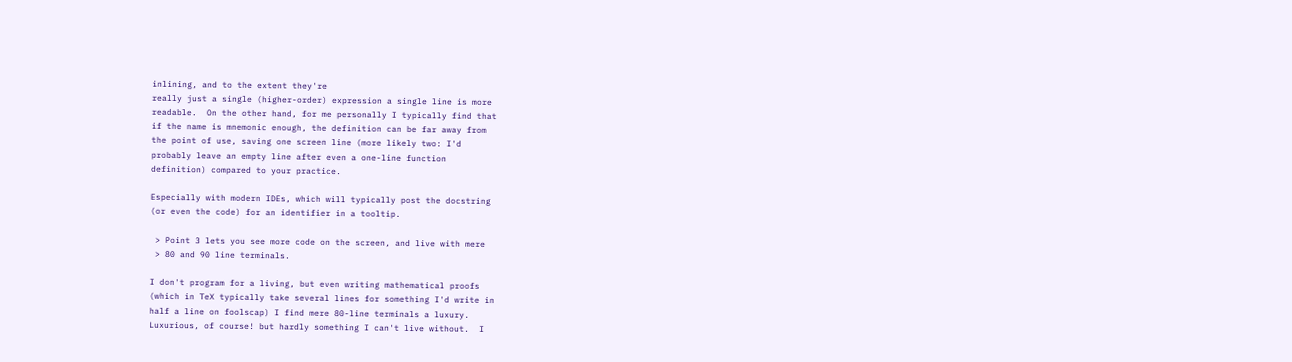inlining, and to the extent they're
really just a single (higher-order) expression a single line is more
readable.  On the other hand, for me personally I typically find that
if the name is mnemonic enough, the definition can be far away from
the point of use, saving one screen line (more likely two: I'd
probably leave an empty line after even a one-line function
definition) compared to your practice.

Especially with modern IDEs, which will typically post the docstring
(or even the code) for an identifier in a tooltip.

 > Point 3 lets you see more code on the screen, and live with mere
 > 80 and 90 line terminals.

I don't program for a living, but even writing mathematical proofs
(which in TeX typically take several lines for something I'd write in
half a line on foolscap) I find mere 80-line terminals a luxury.
Luxurious, of course! but hardly something I can't live without.  I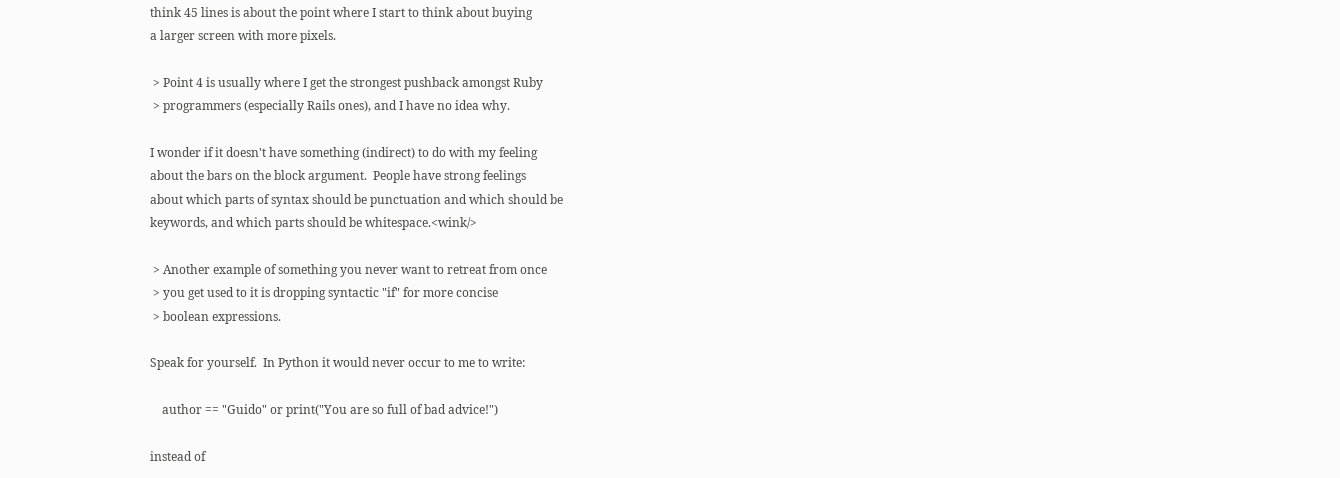think 45 lines is about the point where I start to think about buying
a larger screen with more pixels.

 > Point 4 is usually where I get the strongest pushback amongst Ruby
 > programmers (especially Rails ones), and I have no idea why.

I wonder if it doesn't have something (indirect) to do with my feeling
about the bars on the block argument.  People have strong feelings
about which parts of syntax should be punctuation and which should be
keywords, and which parts should be whitespace.<wink/>

 > Another example of something you never want to retreat from once
 > you get used to it is dropping syntactic "if" for more concise
 > boolean expressions.

Speak for yourself.  In Python it would never occur to me to write:

    author == "Guido" or print("You are so full of bad advice!")

instead of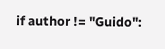if author != "Guido":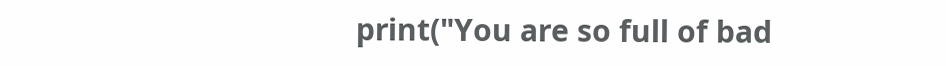print("You are so full of bad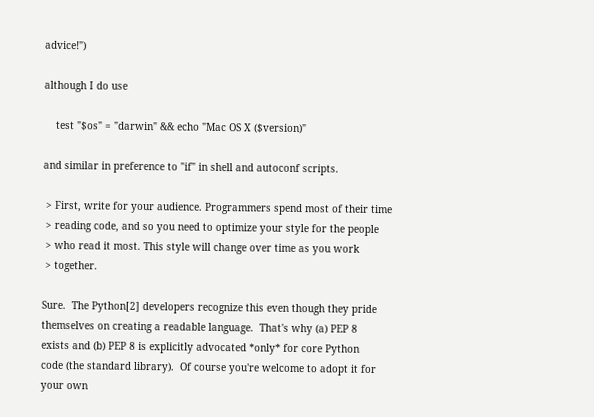advice!")

although I do use

    test "$os" = "darwin" && echo "Mac OS X ($version)"

and similar in preference to "if" in shell and autoconf scripts.

 > First, write for your audience. Programmers spend most of their time
 > reading code, and so you need to optimize your style for the people
 > who read it most. This style will change over time as you work
 > together.

Sure.  The Python[2] developers recognize this even though they pride
themselves on creating a readable language.  That's why (a) PEP 8
exists and (b) PEP 8 is explicitly advocated *only* for core Python
code (the standard library).  Of course you're welcome to adopt it for
your own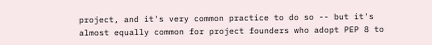project, and it's very common practice to do so -- but it's
almost equally common for project founders who adopt PEP 8 to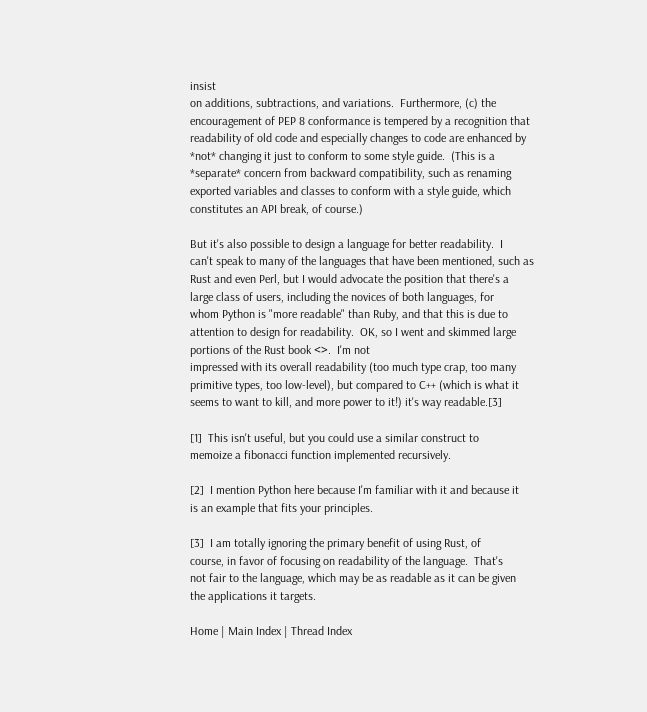insist
on additions, subtractions, and variations.  Furthermore, (c) the
encouragement of PEP 8 conformance is tempered by a recognition that
readability of old code and especially changes to code are enhanced by
*not* changing it just to conform to some style guide.  (This is a
*separate* concern from backward compatibility, such as renaming
exported variables and classes to conform with a style guide, which
constitutes an API break, of course.)

But it's also possible to design a language for better readability.  I
can't speak to many of the languages that have been mentioned, such as
Rust and even Perl, but I would advocate the position that there's a
large class of users, including the novices of both languages, for
whom Python is "more readable" than Ruby, and that this is due to
attention to design for readability.  OK, so I went and skimmed large
portions of the Rust book <>.  I'm not
impressed with its overall readability (too much type crap, too many
primitive types, too low-level), but compared to C++ (which is what it
seems to want to kill, and more power to it!) it's way readable.[3]

[1]  This isn't useful, but you could use a similar construct to
memoize a fibonacci function implemented recursively.

[2]  I mention Python here because I'm familiar with it and because it
is an example that fits your principles.

[3]  I am totally ignoring the primary benefit of using Rust, of
course, in favor of focusing on readability of the language.  That's
not fair to the language, which may be as readable as it can be given
the applications it targets.

Home | Main Index | Thread Index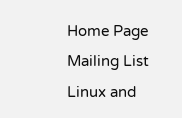Home Page Mailing List Linux and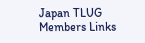Japan TLUG Members Links